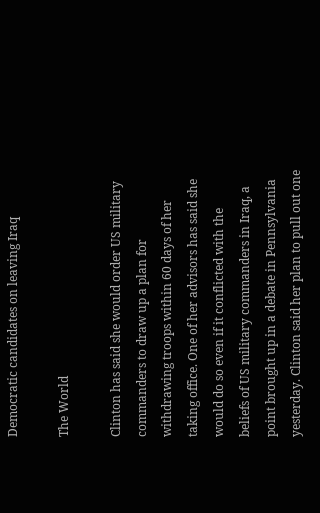Democratic candidates on leaving Iraq

The World

Clinton has said she would order US military commanders to draw up a plan for withdrawing troops within 60 days of her taking office. One of her advisors has said she would do so even if it conflicted with the beliefs of US military commanders in Iraq, a point brought up in a debate in Pennsylvania yesterday. Clinton said her plan to pull out one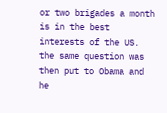or two brigades a month is in the best interests of the US. the same question was then put to Obama and he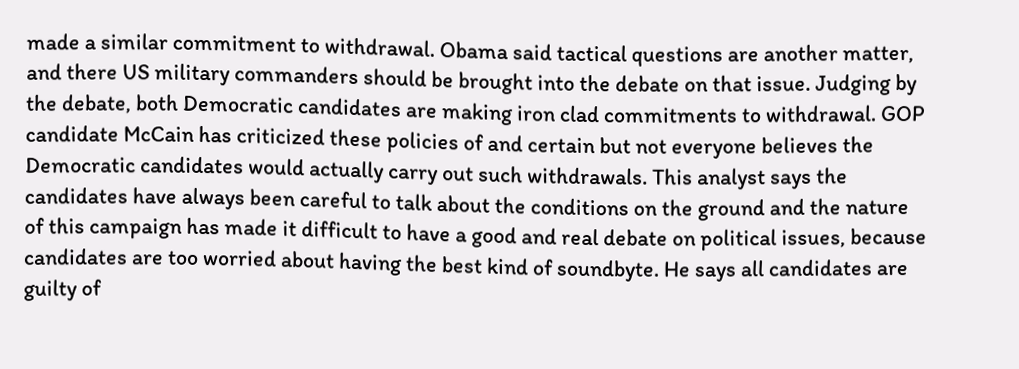made a similar commitment to withdrawal. Obama said tactical questions are another matter, and there US military commanders should be brought into the debate on that issue. Judging by the debate, both Democratic candidates are making iron clad commitments to withdrawal. GOP candidate McCain has criticized these policies of and certain but not everyone believes the Democratic candidates would actually carry out such withdrawals. This analyst says the candidates have always been careful to talk about the conditions on the ground and the nature of this campaign has made it difficult to have a good and real debate on political issues, because candidates are too worried about having the best kind of soundbyte. He says all candidates are guilty of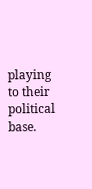playing to their political base.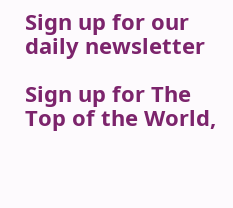Sign up for our daily newsletter

Sign up for The Top of the World,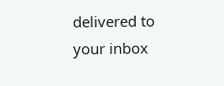delivered to your inbox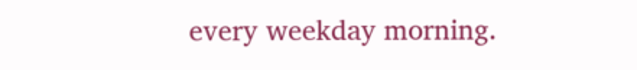every weekday morning.